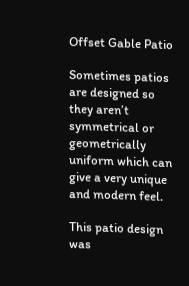Offset Gable Patio

Sometimes patios are designed so they aren’t symmetrical or geometrically uniform which can give a very unique and modern feel.

This patio design was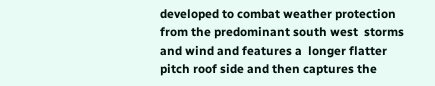developed to combat weather protection from the predominant south west  storms and wind and features a  longer flatter pitch roof side and then captures the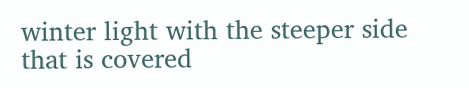winter light with the steeper side that is covered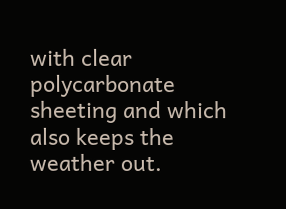with clear polycarbonate sheeting and which also keeps the weather out.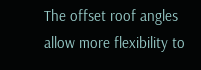The offset roof angles allow more flexibility to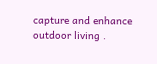capture and enhance outdoor living .